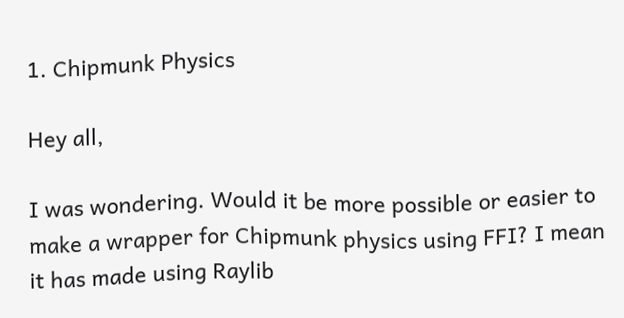1. Chipmunk Physics

Hey all,

I was wondering. Would it be more possible or easier to make a wrapper for Chipmunk physics using FFI? I mean it has made using Raylib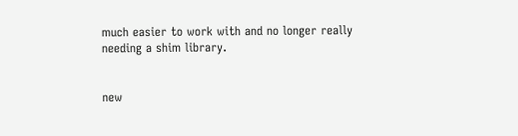much easier to work with and no longer really needing a shim library.


new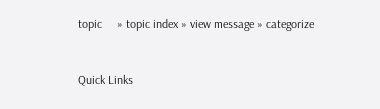topic     » topic index » view message » categorize


Quick Links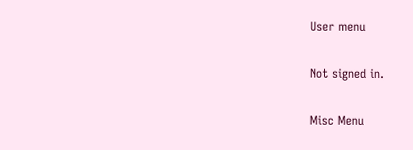User menu

Not signed in.

Misc Menu